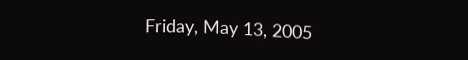Friday, May 13, 2005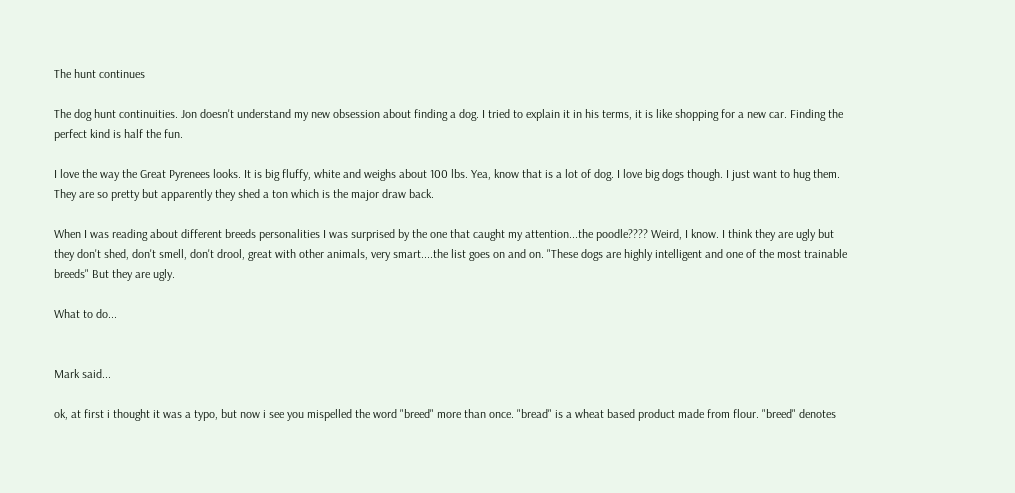The hunt continues

The dog hunt continuities. Jon doesn't understand my new obsession about finding a dog. I tried to explain it in his terms, it is like shopping for a new car. Finding the perfect kind is half the fun.

I love the way the Great Pyrenees looks. It is big fluffy, white and weighs about 100 lbs. Yea, know that is a lot of dog. I love big dogs though. I just want to hug them. They are so pretty but apparently they shed a ton which is the major draw back.

When I was reading about different breeds personalities I was surprised by the one that caught my attention...the poodle???? Weird, I know. I think they are ugly but they don't shed, don't smell, don't drool, great with other animals, very smart....the list goes on and on. "These dogs are highly intelligent and one of the most trainable breeds" But they are ugly.

What to do...


Mark said...

ok, at first i thought it was a typo, but now i see you mispelled the word "breed" more than once. "bread" is a wheat based product made from flour. "breed" denotes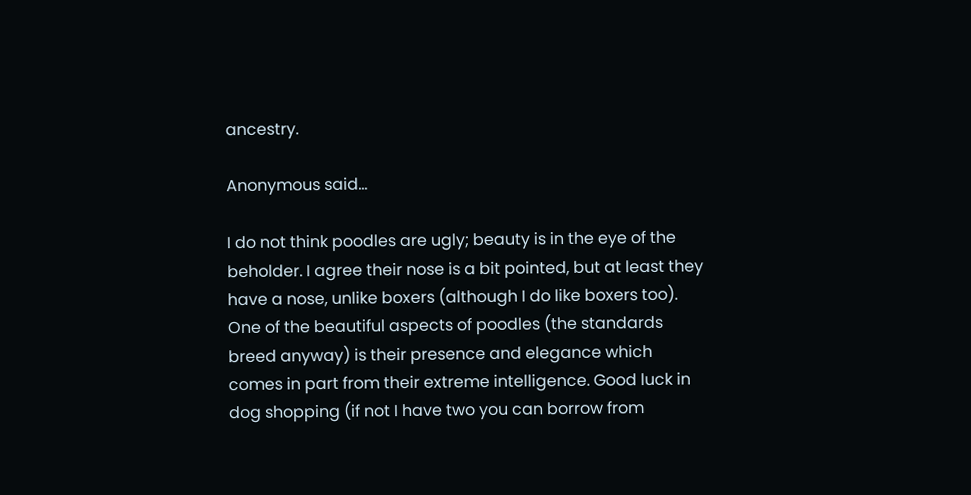ancestry.

Anonymous said...

I do not think poodles are ugly; beauty is in the eye of the beholder. I agree their nose is a bit pointed, but at least they have a nose, unlike boxers (although I do like boxers too). One of the beautiful aspects of poodles (the standards breed anyway) is their presence and elegance which comes in part from their extreme intelligence. Good luck in dog shopping (if not I have two you can borrow from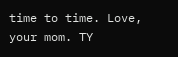time to time. Love, your mom. TY